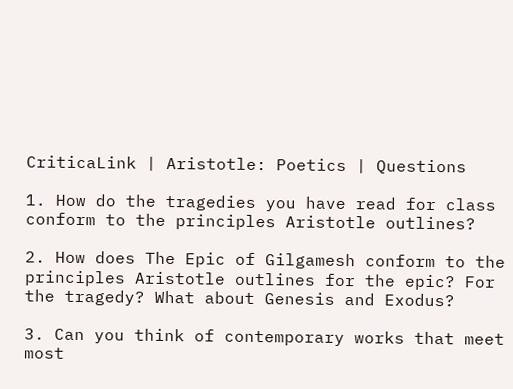CriticaLink | Aristotle: Poetics | Questions

1. How do the tragedies you have read for class conform to the principles Aristotle outlines?

2. How does The Epic of Gilgamesh conform to the principles Aristotle outlines for the epic? For the tragedy? What about Genesis and Exodus?

3. Can you think of contemporary works that meet most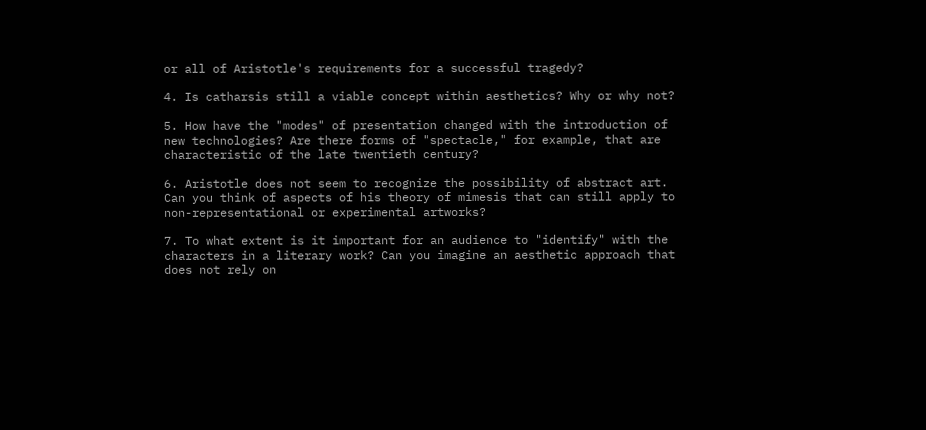or all of Aristotle's requirements for a successful tragedy?

4. Is catharsis still a viable concept within aesthetics? Why or why not?

5. How have the "modes" of presentation changed with the introduction of new technologies? Are there forms of "spectacle," for example, that are characteristic of the late twentieth century?

6. Aristotle does not seem to recognize the possibility of abstract art. Can you think of aspects of his theory of mimesis that can still apply to non-representational or experimental artworks?

7. To what extent is it important for an audience to "identify" with the characters in a literary work? Can you imagine an aesthetic approach that does not rely on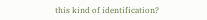this kind of identification?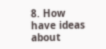8. How have ideas about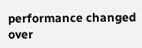performance changed over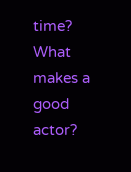time? What makes a good actor?